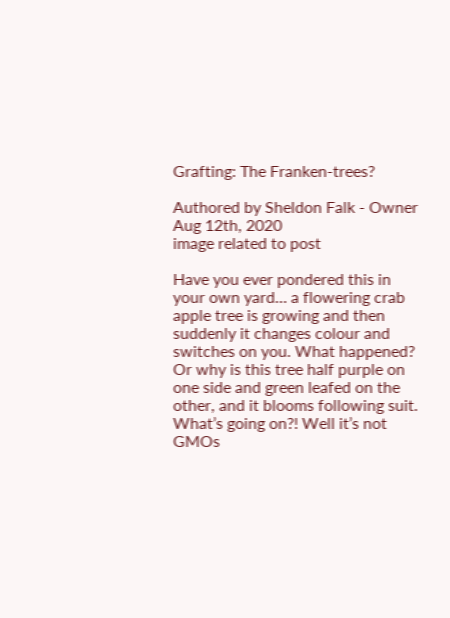Grafting: The Franken-trees?

Authored by Sheldon Falk - Owner
Aug 12th, 2020
image related to post

Have you ever pondered this in your own yard… a flowering crab apple tree is growing and then suddenly it changes colour and switches on you. What happened? Or why is this tree half purple on one side and green leafed on the other, and it blooms following suit. What’s going on?! Well it’s not GMOs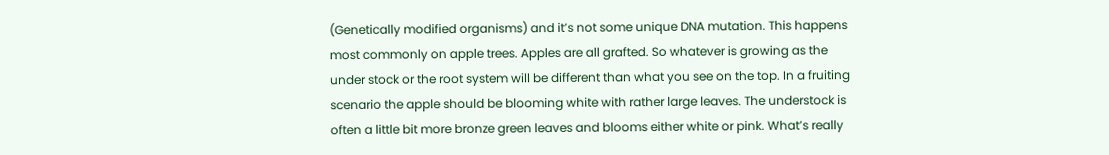(Genetically modified organisms) and it’s not some unique DNA mutation. This happens most commonly on apple trees. Apples are all grafted. So whatever is growing as the under stock or the root system will be different than what you see on the top. In a fruiting scenario the apple should be blooming white with rather large leaves. The understock is often a little bit more bronze green leaves and blooms either white or pink. What’s really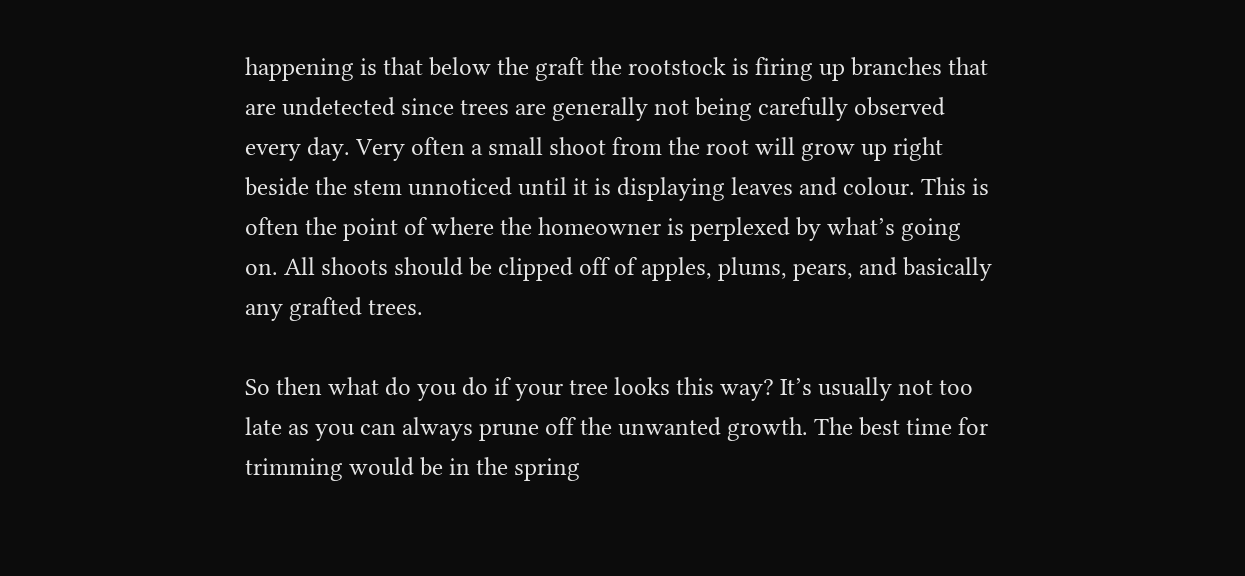happening is that below the graft the rootstock is firing up branches that are undetected since trees are generally not being carefully observed every day. Very often a small shoot from the root will grow up right beside the stem unnoticed until it is displaying leaves and colour. This is often the point of where the homeowner is perplexed by what’s going on. All shoots should be clipped off of apples, plums, pears, and basically any grafted trees.

So then what do you do if your tree looks this way? It’s usually not too late as you can always prune off the unwanted growth. The best time for trimming would be in the spring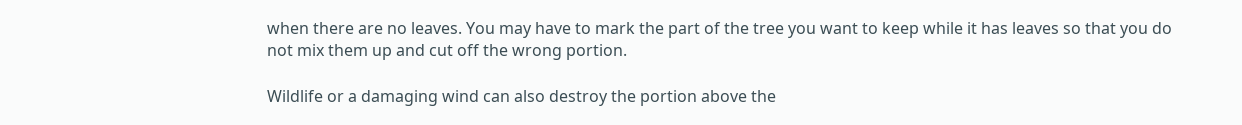when there are no leaves. You may have to mark the part of the tree you want to keep while it has leaves so that you do not mix them up and cut off the wrong portion.

Wildlife or a damaging wind can also destroy the portion above the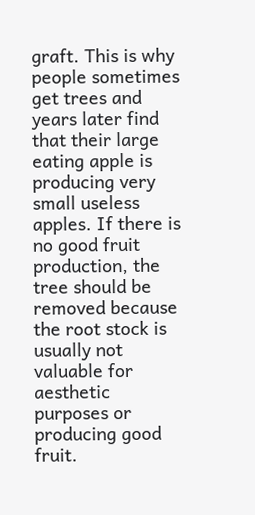graft. This is why people sometimes get trees and years later find that their large eating apple is producing very small useless apples. If there is no good fruit production, the tree should be removed because the root stock is usually not valuable for aesthetic purposes or producing good fruit.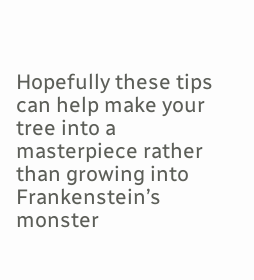Hopefully these tips can help make your tree into a masterpiece rather than growing into Frankenstein’s monster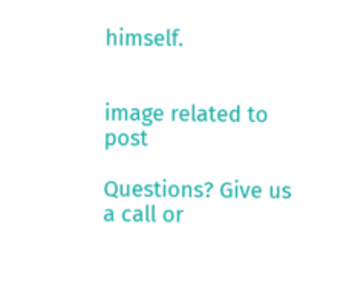himself.


image related to post

Questions? Give us a call or